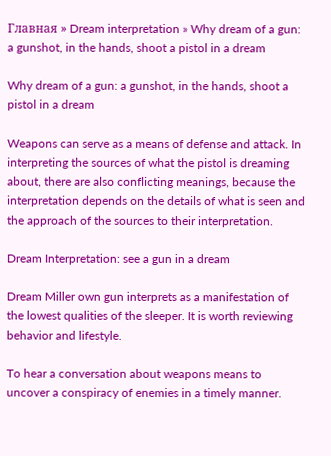Главная » Dream interpretation » Why dream of a gun: a gunshot, in the hands, shoot a pistol in a dream

Why dream of a gun: a gunshot, in the hands, shoot a pistol in a dream

Weapons can serve as a means of defense and attack. In interpreting the sources of what the pistol is dreaming about, there are also conflicting meanings, because the interpretation depends on the details of what is seen and the approach of the sources to their interpretation.

Dream Interpretation: see a gun in a dream

Dream Miller own gun interprets as a manifestation of the lowest qualities of the sleeper. It is worth reviewing behavior and lifestyle.

To hear a conversation about weapons means to uncover a conspiracy of enemies in a timely manner.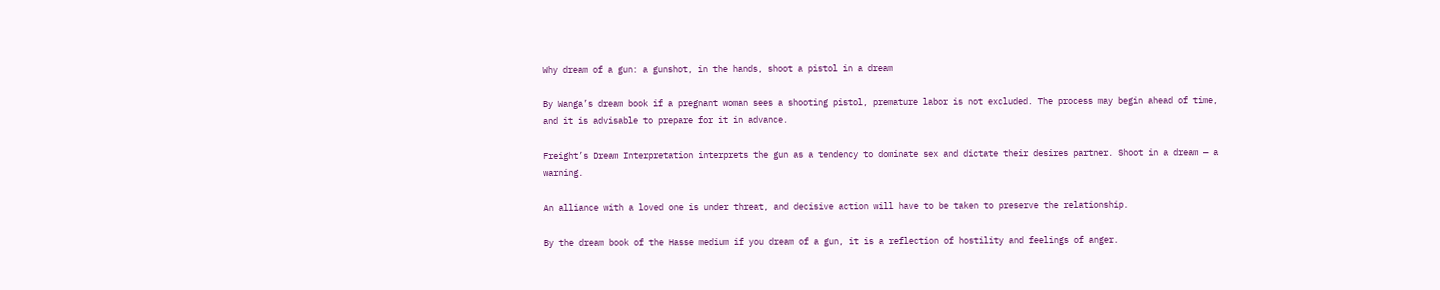Why dream of a gun: a gunshot, in the hands, shoot a pistol in a dream

By Wanga’s dream book if a pregnant woman sees a shooting pistol, premature labor is not excluded. The process may begin ahead of time, and it is advisable to prepare for it in advance.

Freight’s Dream Interpretation interprets the gun as a tendency to dominate sex and dictate their desires partner. Shoot in a dream — a warning.

An alliance with a loved one is under threat, and decisive action will have to be taken to preserve the relationship.

By the dream book of the Hasse medium if you dream of a gun, it is a reflection of hostility and feelings of anger.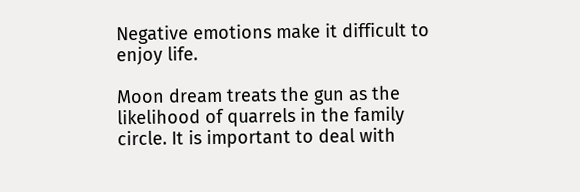Negative emotions make it difficult to enjoy life.

Moon dream treats the gun as the likelihood of quarrels in the family circle. It is important to deal with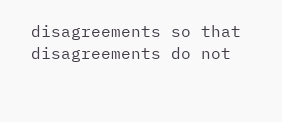disagreements so that disagreements do not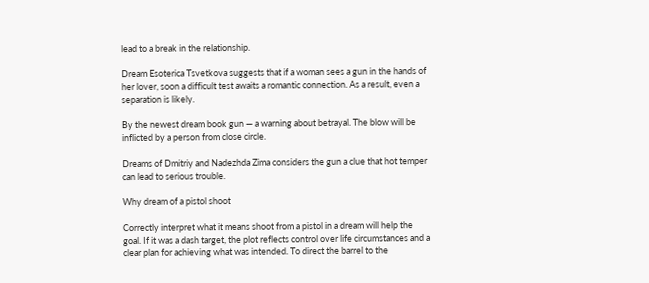lead to a break in the relationship.

Dream Esoterica Tsvetkova suggests that if a woman sees a gun in the hands of her lover, soon a difficult test awaits a romantic connection. As a result, even a separation is likely.

By the newest dream book gun — a warning about betrayal. The blow will be inflicted by a person from close circle.

Dreams of Dmitriy and Nadezhda Zima considers the gun a clue that hot temper can lead to serious trouble.

Why dream of a pistol shoot

Correctly interpret what it means shoot from a pistol in a dream will help the goal. If it was a dash target, the plot reflects control over life circumstances and a clear plan for achieving what was intended. To direct the barrel to the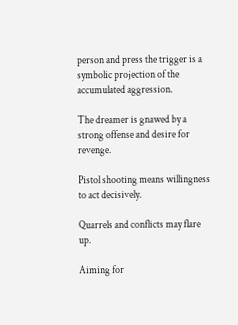person and press the trigger is a symbolic projection of the accumulated aggression.

The dreamer is gnawed by a strong offense and desire for revenge.

Pistol shooting means willingness to act decisively.

Quarrels and conflicts may flare up.

Aiming for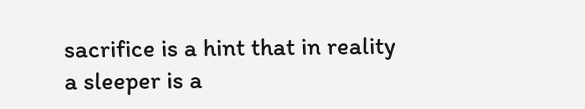sacrifice is a hint that in reality a sleeper is a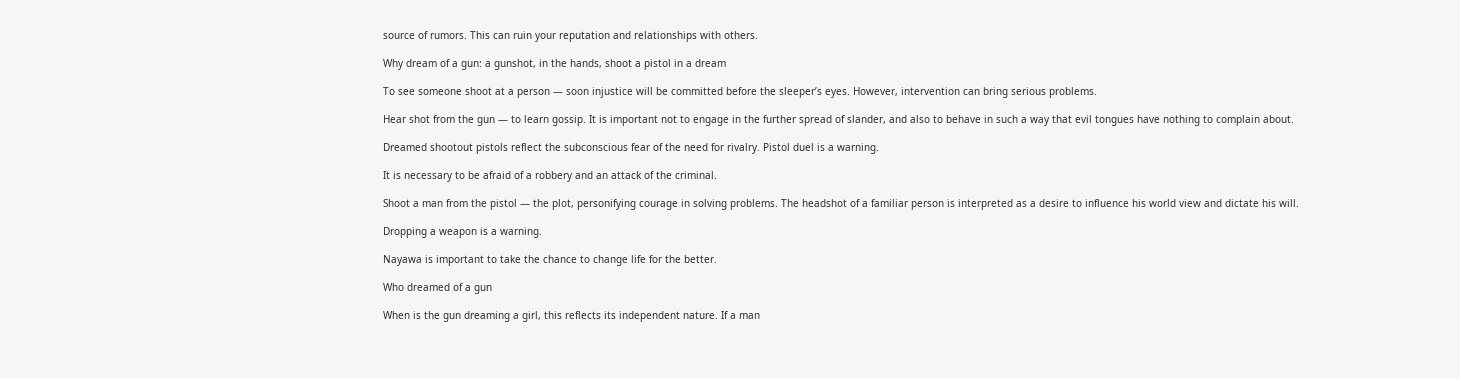source of rumors. This can ruin your reputation and relationships with others.

Why dream of a gun: a gunshot, in the hands, shoot a pistol in a dream

To see someone shoot at a person — soon injustice will be committed before the sleeper’s eyes. However, intervention can bring serious problems.

Hear shot from the gun — to learn gossip. It is important not to engage in the further spread of slander, and also to behave in such a way that evil tongues have nothing to complain about.

Dreamed shootout pistols reflect the subconscious fear of the need for rivalry. Pistol duel is a warning.

It is necessary to be afraid of a robbery and an attack of the criminal.

Shoot a man from the pistol — the plot, personifying courage in solving problems. The headshot of a familiar person is interpreted as a desire to influence his world view and dictate his will.

Dropping a weapon is a warning.

Nayawa is important to take the chance to change life for the better.

Who dreamed of a gun

When is the gun dreaming a girl, this reflects its independent nature. If a man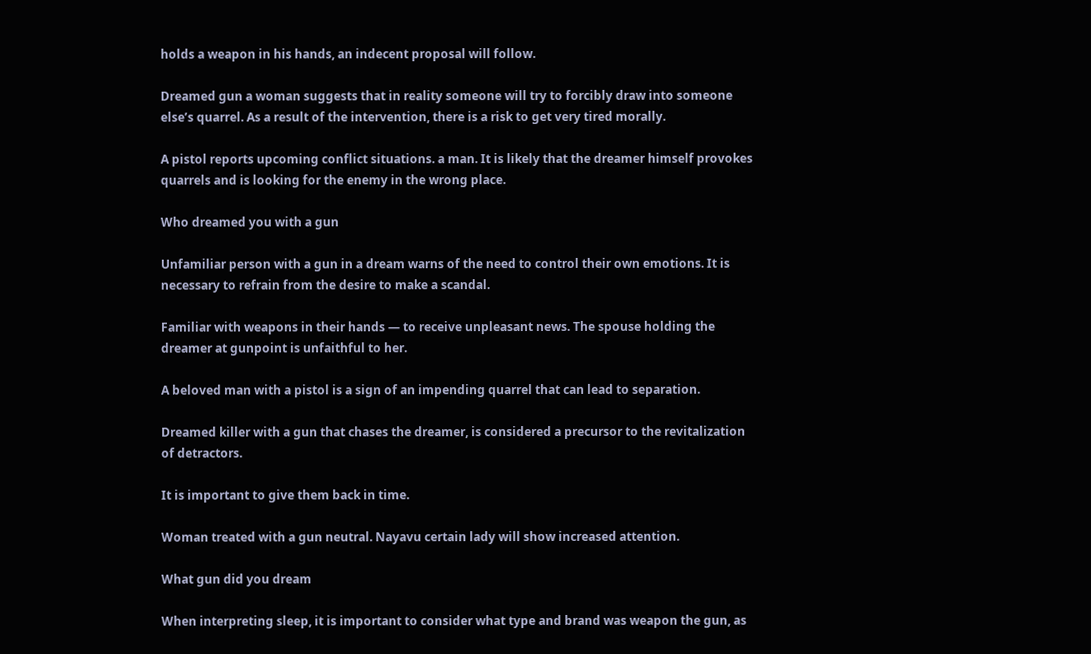holds a weapon in his hands, an indecent proposal will follow.

Dreamed gun a woman suggests that in reality someone will try to forcibly draw into someone else’s quarrel. As a result of the intervention, there is a risk to get very tired morally.

A pistol reports upcoming conflict situations. a man. It is likely that the dreamer himself provokes quarrels and is looking for the enemy in the wrong place.

Who dreamed you with a gun

Unfamiliar person with a gun in a dream warns of the need to control their own emotions. It is necessary to refrain from the desire to make a scandal.

Familiar with weapons in their hands — to receive unpleasant news. The spouse holding the dreamer at gunpoint is unfaithful to her.

A beloved man with a pistol is a sign of an impending quarrel that can lead to separation.

Dreamed killer with a gun that chases the dreamer, is considered a precursor to the revitalization of detractors.

It is important to give them back in time.

Woman treated with a gun neutral. Nayavu certain lady will show increased attention.

What gun did you dream

When interpreting sleep, it is important to consider what type and brand was weapon the gun, as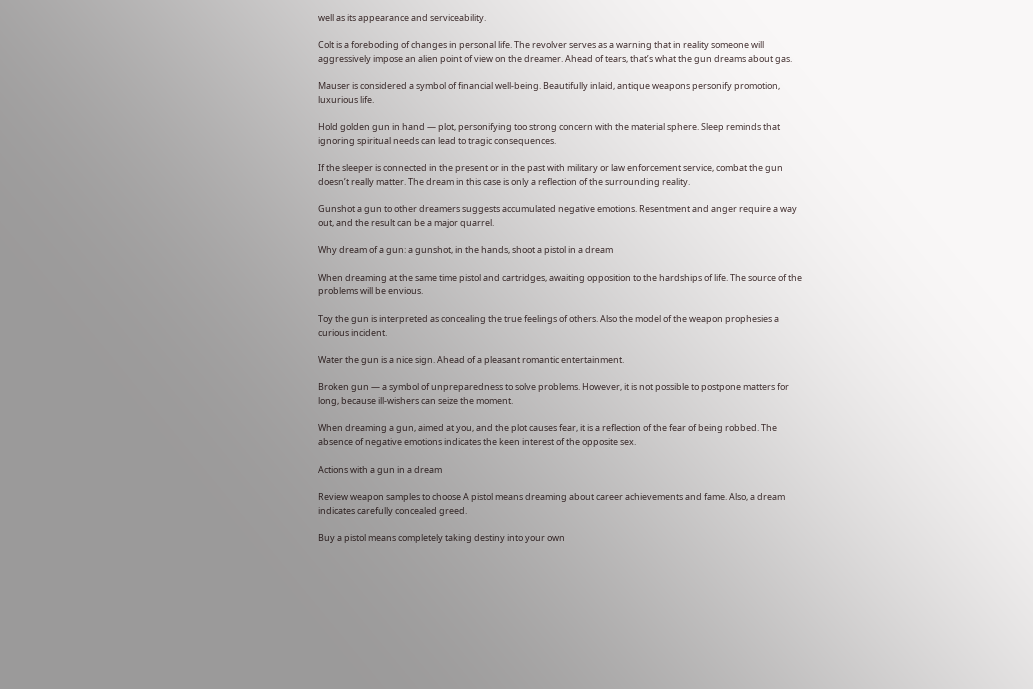well as its appearance and serviceability.

Colt is a foreboding of changes in personal life. The revolver serves as a warning that in reality someone will aggressively impose an alien point of view on the dreamer. Ahead of tears, that’s what the gun dreams about gas.

Mauser is considered a symbol of financial well-being. Beautifully inlaid, antique weapons personify promotion, luxurious life.

Hold golden gun in hand — plot, personifying too strong concern with the material sphere. Sleep reminds that ignoring spiritual needs can lead to tragic consequences.

If the sleeper is connected in the present or in the past with military or law enforcement service, combat the gun doesn’t really matter. The dream in this case is only a reflection of the surrounding reality.

Gunshot a gun to other dreamers suggests accumulated negative emotions. Resentment and anger require a way out, and the result can be a major quarrel.

Why dream of a gun: a gunshot, in the hands, shoot a pistol in a dream

When dreaming at the same time pistol and cartridges, awaiting opposition to the hardships of life. The source of the problems will be envious.

Toy the gun is interpreted as concealing the true feelings of others. Also the model of the weapon prophesies a curious incident.

Water the gun is a nice sign. Ahead of a pleasant romantic entertainment.

Broken gun — a symbol of unpreparedness to solve problems. However, it is not possible to postpone matters for long, because ill-wishers can seize the moment.

When dreaming a gun, aimed at you, and the plot causes fear, it is a reflection of the fear of being robbed. The absence of negative emotions indicates the keen interest of the opposite sex.

Actions with a gun in a dream

Review weapon samples to choose A pistol means dreaming about career achievements and fame. Also, a dream indicates carefully concealed greed.

Buy a pistol means completely taking destiny into your own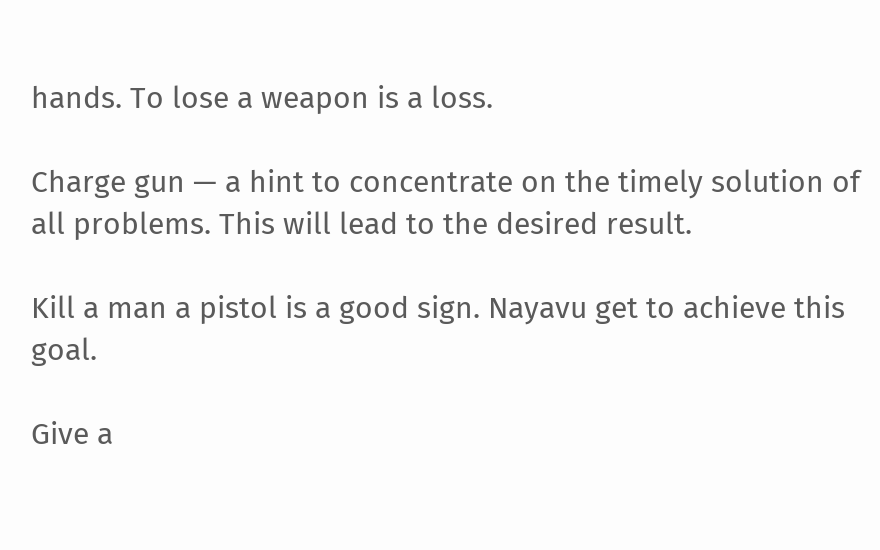hands. To lose a weapon is a loss.

Charge gun — a hint to concentrate on the timely solution of all problems. This will lead to the desired result.

Kill a man a pistol is a good sign. Nayavu get to achieve this goal.

Give a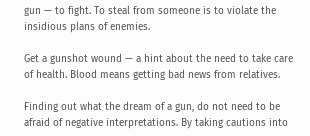gun — to fight. To steal from someone is to violate the insidious plans of enemies.

Get a gunshot wound — a hint about the need to take care of health. Blood means getting bad news from relatives.

Finding out what the dream of a gun, do not need to be afraid of negative interpretations. By taking cautions into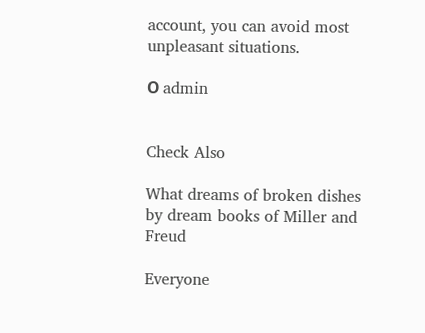account, you can avoid most unpleasant situations.

О admin


Check Also

What dreams of broken dishes by dream books of Miller and Freud

Everyone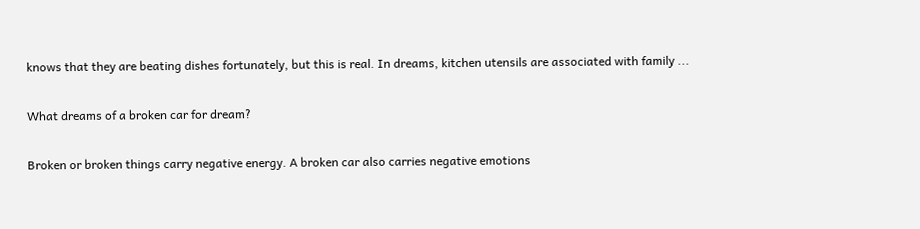knows that they are beating dishes fortunately, but this is real. In dreams, kitchen utensils are associated with family ...

What dreams of a broken car for dream?

Broken or broken things carry negative energy. A broken car also carries negative emotions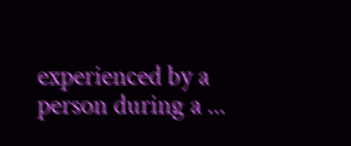experienced by a person during a ...